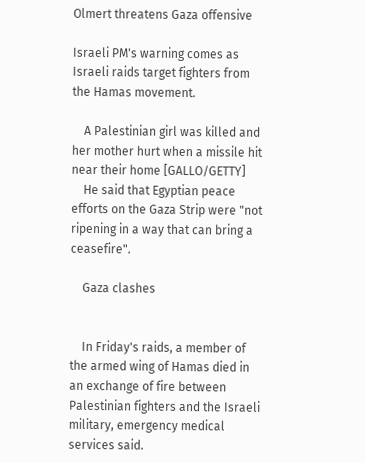Olmert threatens Gaza offensive

Israeli PM's warning comes as Israeli raids target fighters from the Hamas movement.

    A Palestinian girl was killed and her mother hurt when a missile hit near their home [GALLO/GETTY]
    He said that Egyptian peace efforts on the Gaza Strip were "not ripening in a way that can bring a ceasefire".

    Gaza clashes


    In Friday's raids, a member of the armed wing of Hamas died in an exchange of fire between Palestinian fighters and the Israeli military, emergency medical services said.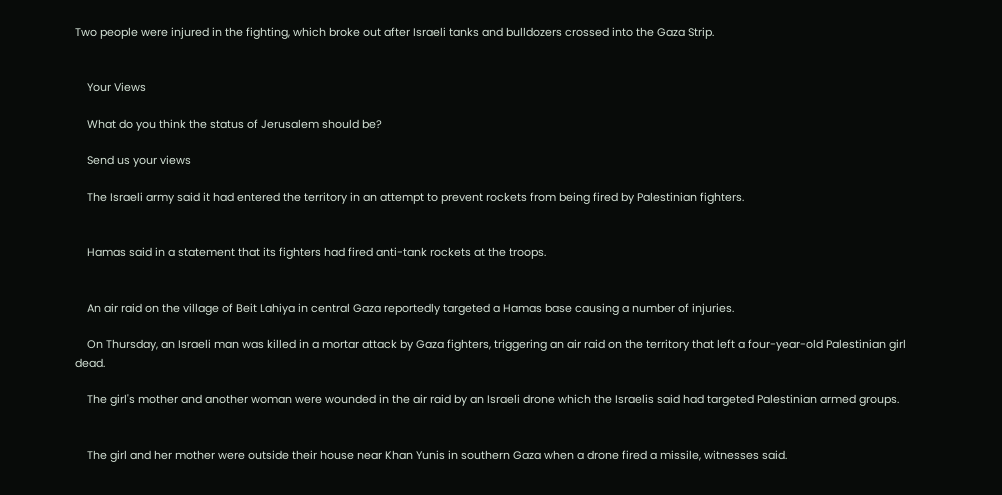Two people were injured in the fighting, which broke out after Israeli tanks and bulldozers crossed into the Gaza Strip.


    Your Views

    What do you think the status of Jerusalem should be?

    Send us your views

    The Israeli army said it had entered the territory in an attempt to prevent rockets from being fired by Palestinian fighters.


    Hamas said in a statement that its fighters had fired anti-tank rockets at the troops.


    An air raid on the village of Beit Lahiya in central Gaza reportedly targeted a Hamas base causing a number of injuries.

    On Thursday, an Israeli man was killed in a mortar attack by Gaza fighters, triggering an air raid on the territory that left a four-year-old Palestinian girl dead.

    The girl's mother and another woman were wounded in the air raid by an Israeli drone which the Israelis said had targeted Palestinian armed groups.


    The girl and her mother were outside their house near Khan Yunis in southern Gaza when a drone fired a missile, witnesses said.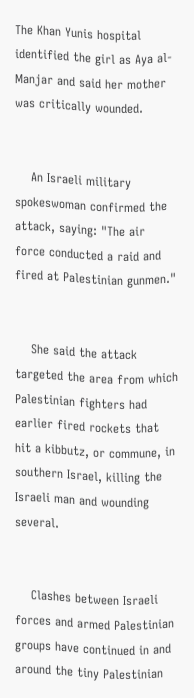The Khan Yunis hospital identified the girl as Aya al-Manjar and said her mother was critically wounded.


    An Israeli military spokeswoman confirmed the attack, saying: "The air force conducted a raid and fired at Palestinian gunmen."


    She said the attack targeted the area from which Palestinian fighters had earlier fired rockets that hit a kibbutz, or commune, in southern Israel, killing the Israeli man and wounding several.


    Clashes between Israeli forces and armed Palestinian groups have continued in and around the tiny Palestinian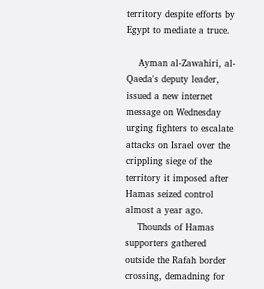territory despite efforts by Egypt to mediate a truce.

    Ayman al-Zawahiri, al-Qaeda's deputy leader, issued a new internet message on Wednesday urging fighters to escalate attacks on Israel over the crippling siege of the territory it imposed after Hamas seized control almost a year ago.
    Thounds of Hamas supporters gathered outside the Rafah border crossing, demadning for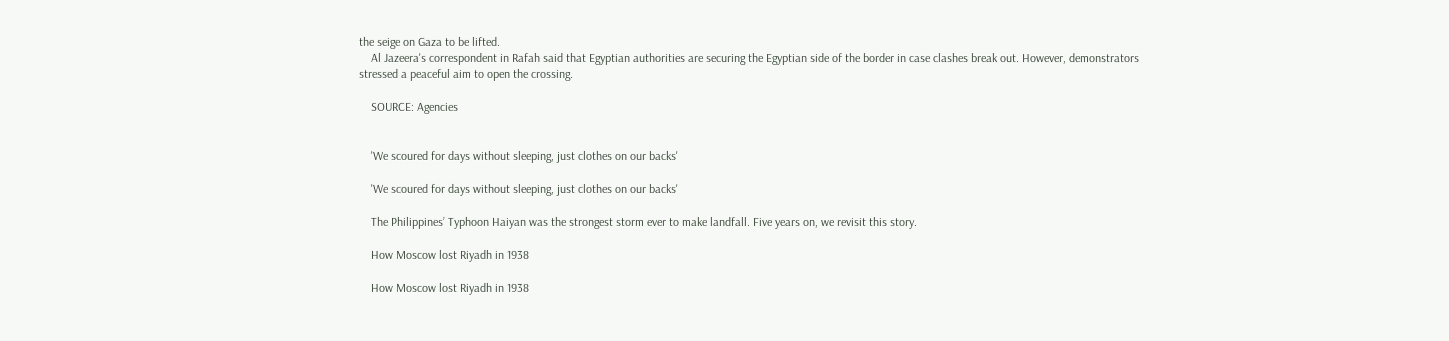the seige on Gaza to be lifted.
    Al Jazeera's correspondent in Rafah said that Egyptian authorities are securing the Egyptian side of the border in case clashes break out. However, demonstrators stressed a peaceful aim to open the crossing.

    SOURCE: Agencies


    'We scoured for days without sleeping, just clothes on our backs'

    'We scoured for days without sleeping, just clothes on our backs'

    The Philippines’ Typhoon Haiyan was the strongest storm ever to make landfall. Five years on, we revisit this story.

    How Moscow lost Riyadh in 1938

    How Moscow lost Riyadh in 1938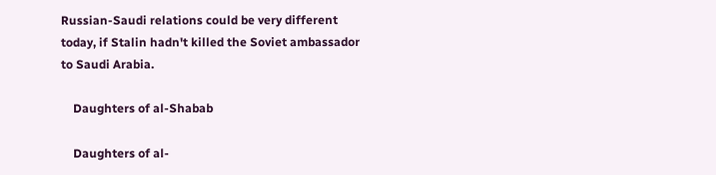Russian-Saudi relations could be very different today, if Stalin hadn't killed the Soviet ambassador to Saudi Arabia.

    Daughters of al-Shabab

    Daughters of al-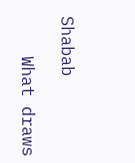Shabab

    What draws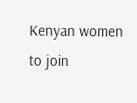Kenyan women to join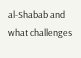al-Shabab and what challenges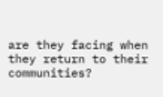are they facing when they return to their communities?